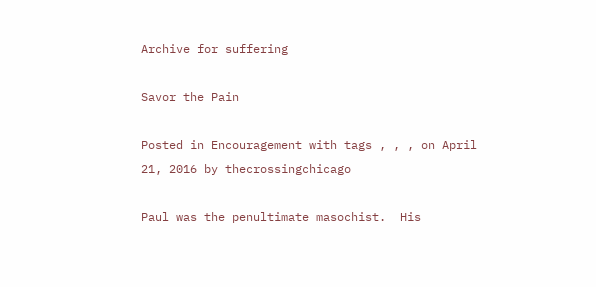Archive for suffering

Savor the Pain

Posted in Encouragement with tags , , , on April 21, 2016 by thecrossingchicago

Paul was the penultimate masochist.  His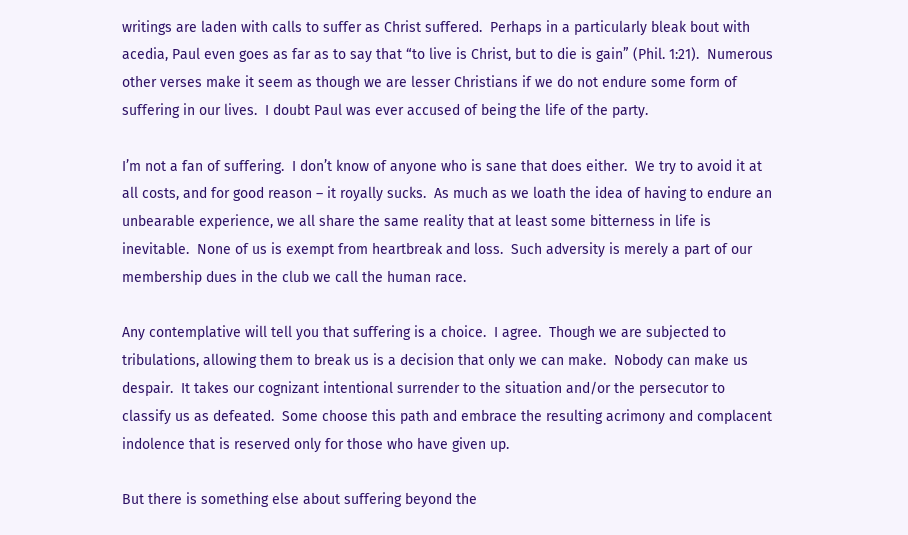writings are laden with calls to suffer as Christ suffered.  Perhaps in a particularly bleak bout with acedia, Paul even goes as far as to say that “to live is Christ, but to die is gain” (Phil. 1:21).  Numerous other verses make it seem as though we are lesser Christians if we do not endure some form of suffering in our lives.  I doubt Paul was ever accused of being the life of the party.

I’m not a fan of suffering.  I don’t know of anyone who is sane that does either.  We try to avoid it at all costs, and for good reason – it royally sucks.  As much as we loath the idea of having to endure an unbearable experience, we all share the same reality that at least some bitterness in life is inevitable.  None of us is exempt from heartbreak and loss.  Such adversity is merely a part of our membership dues in the club we call the human race.

Any contemplative will tell you that suffering is a choice.  I agree.  Though we are subjected to tribulations, allowing them to break us is a decision that only we can make.  Nobody can make us despair.  It takes our cognizant intentional surrender to the situation and/or the persecutor to classify us as defeated.  Some choose this path and embrace the resulting acrimony and complacent indolence that is reserved only for those who have given up.

But there is something else about suffering beyond the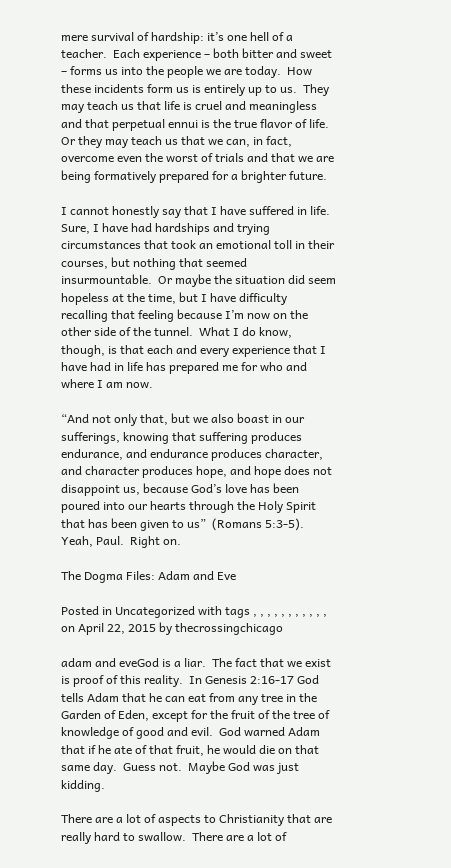mere survival of hardship: it’s one hell of a teacher.  Each experience – both bitter and sweet – forms us into the people we are today.  How these incidents form us is entirely up to us.  They may teach us that life is cruel and meaningless and that perpetual ennui is the true flavor of life.  Or they may teach us that we can, in fact, overcome even the worst of trials and that we are being formatively prepared for a brighter future.

I cannot honestly say that I have suffered in life.  Sure, I have had hardships and trying circumstances that took an emotional toll in their courses, but nothing that seemed insurmountable.  Or maybe the situation did seem hopeless at the time, but I have difficulty recalling that feeling because I’m now on the other side of the tunnel.  What I do know, though, is that each and every experience that I have had in life has prepared me for who and where I am now.

“And not only that, but we also boast in our sufferings, knowing that suffering produces endurance, and endurance produces character, and character produces hope, and hope does not disappoint us, because God’s love has been poured into our hearts through the Holy Spirit that has been given to us”  (Romans 5:3-5).  Yeah, Paul.  Right on.

The Dogma Files: Adam and Eve

Posted in Uncategorized with tags , , , , , , , , , , , on April 22, 2015 by thecrossingchicago

adam and eveGod is a liar.  The fact that we exist is proof of this reality.  In Genesis 2:16-17 God tells Adam that he can eat from any tree in the Garden of Eden, except for the fruit of the tree of knowledge of good and evil.  God warned Adam that if he ate of that fruit, he would die on that same day.  Guess not.  Maybe God was just kidding.

There are a lot of aspects to Christianity that are really hard to swallow.  There are a lot of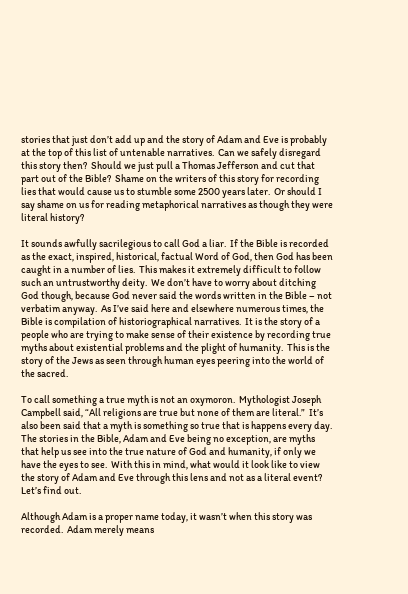stories that just don’t add up and the story of Adam and Eve is probably at the top of this list of untenable narratives.  Can we safely disregard this story then?  Should we just pull a Thomas Jefferson and cut that part out of the Bible?  Shame on the writers of this story for recording lies that would cause us to stumble some 2500 years later.  Or should I say shame on us for reading metaphorical narratives as though they were literal history?

It sounds awfully sacrilegious to call God a liar.  If the Bible is recorded as the exact, inspired, historical, factual Word of God, then God has been caught in a number of lies.  This makes it extremely difficult to follow such an untrustworthy deity.  We don’t have to worry about ditching God though, because God never said the words written in the Bible – not verbatim anyway.  As I’ve said here and elsewhere numerous times, the Bible is compilation of historiographical narratives.  It is the story of a people who are trying to make sense of their existence by recording true myths about existential problems and the plight of humanity.  This is the story of the Jews as seen through human eyes peering into the world of the sacred.

To call something a true myth is not an oxymoron.  Mythologist Joseph Campbell said, “All religions are true but none of them are literal.”  It’s also been said that a myth is something so true that is happens every day.  The stories in the Bible, Adam and Eve being no exception, are myths that help us see into the true nature of God and humanity, if only we have the eyes to see.  With this in mind, what would it look like to view the story of Adam and Eve through this lens and not as a literal event?  Let’s find out.

Although Adam is a proper name today, it wasn’t when this story was recorded.  Adam merely means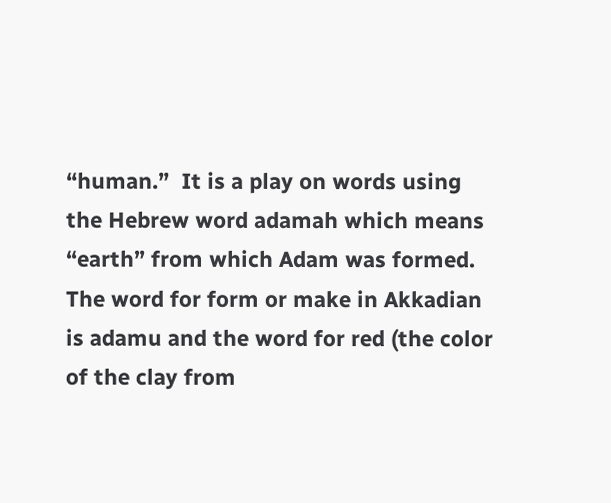“human.”  It is a play on words using the Hebrew word adamah which means “earth” from which Adam was formed.  The word for form or make in Akkadian is adamu and the word for red (the color of the clay from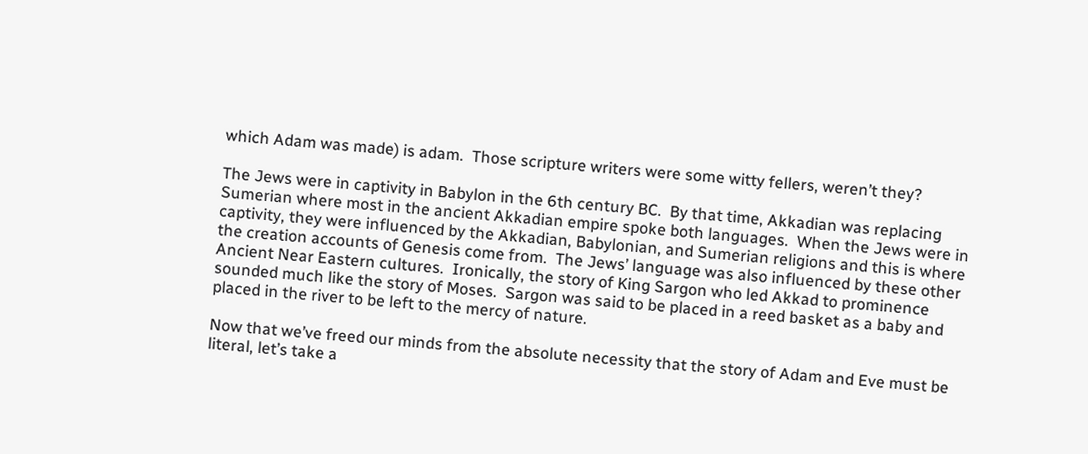which Adam was made) is adam.  Those scripture writers were some witty fellers, weren’t they?

The Jews were in captivity in Babylon in the 6th century BC.  By that time, Akkadian was replacing Sumerian where most in the ancient Akkadian empire spoke both languages.  When the Jews were in captivity, they were influenced by the Akkadian, Babylonian, and Sumerian religions and this is where the creation accounts of Genesis come from.  The Jews’ language was also influenced by these other Ancient Near Eastern cultures.  Ironically, the story of King Sargon who led Akkad to prominence sounded much like the story of Moses.  Sargon was said to be placed in a reed basket as a baby and placed in the river to be left to the mercy of nature.

Now that we’ve freed our minds from the absolute necessity that the story of Adam and Eve must be literal, let’s take a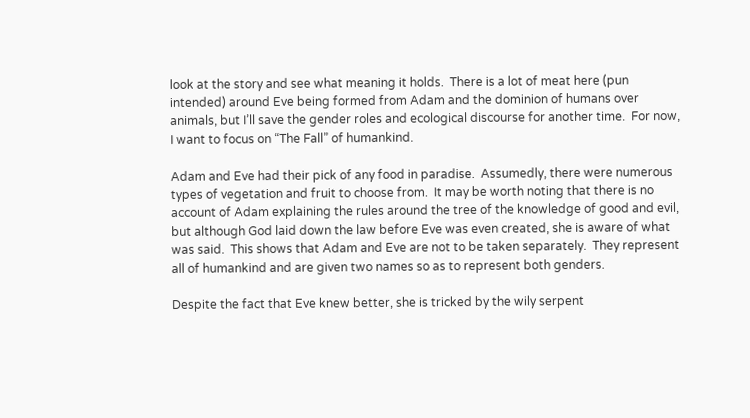look at the story and see what meaning it holds.  There is a lot of meat here (pun intended) around Eve being formed from Adam and the dominion of humans over animals, but I’ll save the gender roles and ecological discourse for another time.  For now, I want to focus on “The Fall” of humankind.

Adam and Eve had their pick of any food in paradise.  Assumedly, there were numerous types of vegetation and fruit to choose from.  It may be worth noting that there is no account of Adam explaining the rules around the tree of the knowledge of good and evil, but although God laid down the law before Eve was even created, she is aware of what was said.  This shows that Adam and Eve are not to be taken separately.  They represent all of humankind and are given two names so as to represent both genders.

Despite the fact that Eve knew better, she is tricked by the wily serpent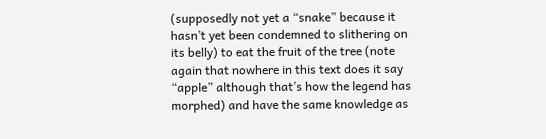(supposedly not yet a “snake” because it hasn’t yet been condemned to slithering on its belly) to eat the fruit of the tree (note again that nowhere in this text does it say “apple” although that’s how the legend has morphed) and have the same knowledge as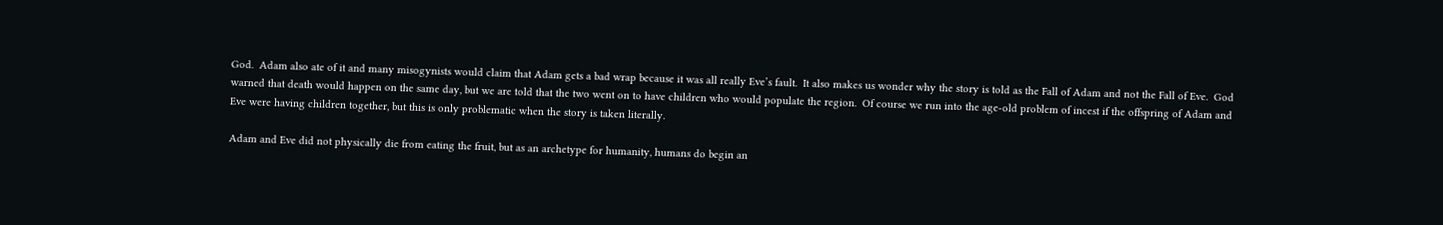God.  Adam also ate of it and many misogynists would claim that Adam gets a bad wrap because it was all really Eve’s fault.  It also makes us wonder why the story is told as the Fall of Adam and not the Fall of Eve.  God warned that death would happen on the same day, but we are told that the two went on to have children who would populate the region.  Of course we run into the age-old problem of incest if the offspring of Adam and Eve were having children together, but this is only problematic when the story is taken literally.

Adam and Eve did not physically die from eating the fruit, but as an archetype for humanity, humans do begin an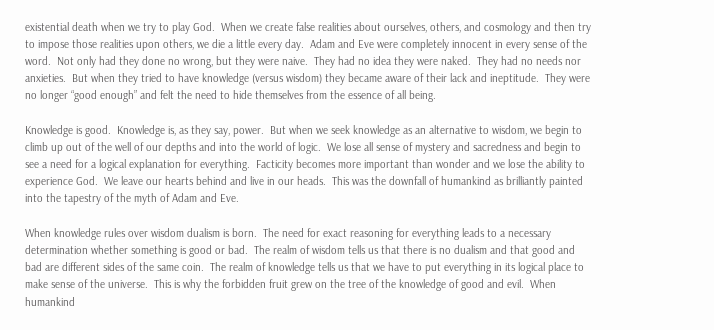existential death when we try to play God.  When we create false realities about ourselves, others, and cosmology and then try to impose those realities upon others, we die a little every day.  Adam and Eve were completely innocent in every sense of the word.  Not only had they done no wrong, but they were naive.  They had no idea they were naked.  They had no needs nor anxieties.  But when they tried to have knowledge (versus wisdom) they became aware of their lack and ineptitude.  They were no longer “good enough” and felt the need to hide themselves from the essence of all being.

Knowledge is good.  Knowledge is, as they say, power.  But when we seek knowledge as an alternative to wisdom, we begin to climb up out of the well of our depths and into the world of logic.  We lose all sense of mystery and sacredness and begin to see a need for a logical explanation for everything.  Facticity becomes more important than wonder and we lose the ability to experience God.  We leave our hearts behind and live in our heads.  This was the downfall of humankind as brilliantly painted into the tapestry of the myth of Adam and Eve.

When knowledge rules over wisdom dualism is born.  The need for exact reasoning for everything leads to a necessary determination whether something is good or bad.  The realm of wisdom tells us that there is no dualism and that good and bad are different sides of the same coin.  The realm of knowledge tells us that we have to put everything in its logical place to make sense of the universe.  This is why the forbidden fruit grew on the tree of the knowledge of good and evil.  When humankind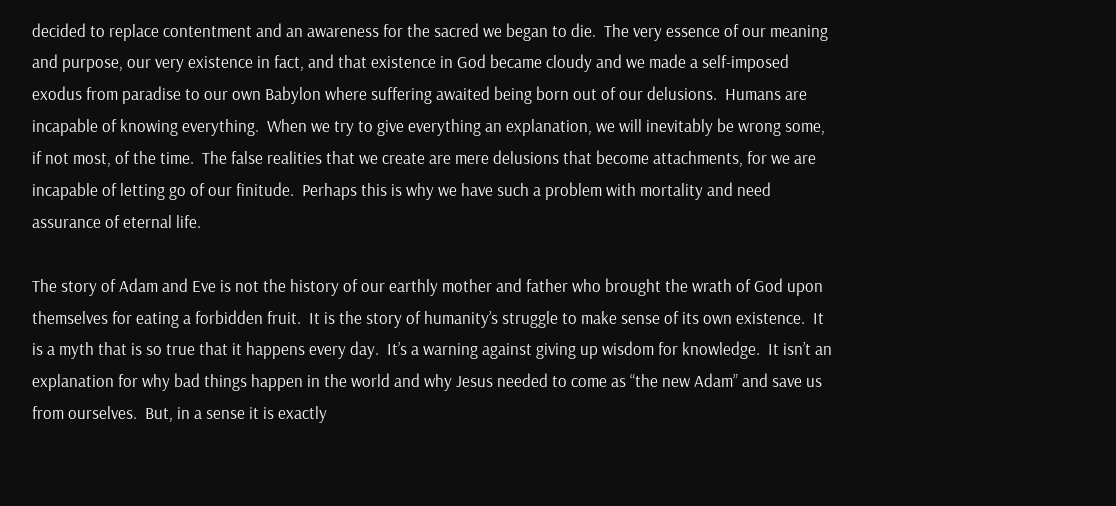decided to replace contentment and an awareness for the sacred we began to die.  The very essence of our meaning and purpose, our very existence in fact, and that existence in God became cloudy and we made a self-imposed exodus from paradise to our own Babylon where suffering awaited being born out of our delusions.  Humans are incapable of knowing everything.  When we try to give everything an explanation, we will inevitably be wrong some, if not most, of the time.  The false realities that we create are mere delusions that become attachments, for we are incapable of letting go of our finitude.  Perhaps this is why we have such a problem with mortality and need assurance of eternal life.

The story of Adam and Eve is not the history of our earthly mother and father who brought the wrath of God upon themselves for eating a forbidden fruit.  It is the story of humanity’s struggle to make sense of its own existence.  It is a myth that is so true that it happens every day.  It’s a warning against giving up wisdom for knowledge.  It isn’t an explanation for why bad things happen in the world and why Jesus needed to come as “the new Adam” and save us from ourselves.  But, in a sense it is exactly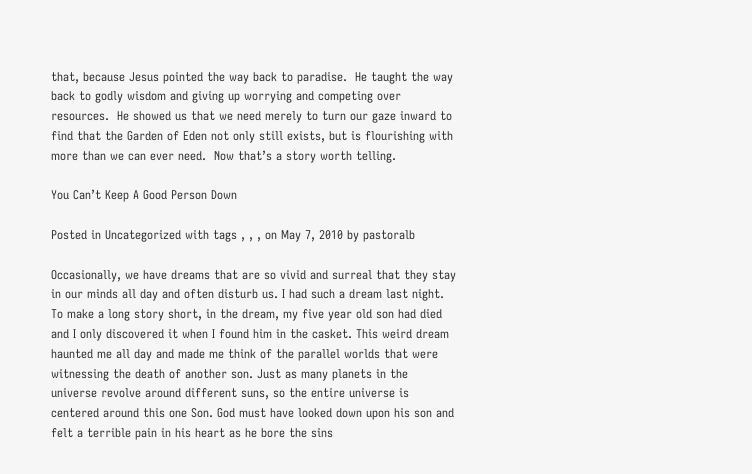that, because Jesus pointed the way back to paradise.  He taught the way back to godly wisdom and giving up worrying and competing over resources.  He showed us that we need merely to turn our gaze inward to find that the Garden of Eden not only still exists, but is flourishing with more than we can ever need.  Now that’s a story worth telling.

You Can’t Keep A Good Person Down

Posted in Uncategorized with tags , , , on May 7, 2010 by pastoralb

Occasionally, we have dreams that are so vivid and surreal that they stay in our minds all day and often disturb us. I had such a dream last night. To make a long story short, in the dream, my five year old son had died and I only discovered it when I found him in the casket. This weird dream haunted me all day and made me think of the parallel worlds that were witnessing the death of another son. Just as many planets in the universe revolve around different suns, so the entire universe is centered around this one Son. God must have looked down upon his son and felt a terrible pain in his heart as he bore the sins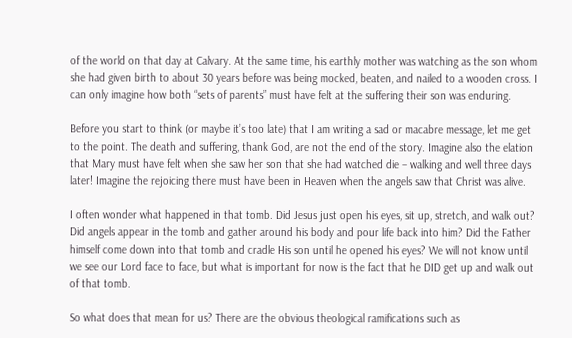of the world on that day at Calvary. At the same time, his earthly mother was watching as the son whom she had given birth to about 30 years before was being mocked, beaten, and nailed to a wooden cross. I can only imagine how both “sets of parents” must have felt at the suffering their son was enduring.

Before you start to think (or maybe it’s too late) that I am writing a sad or macabre message, let me get to the point. The death and suffering, thank God, are not the end of the story. Imagine also the elation that Mary must have felt when she saw her son that she had watched die – walking and well three days later! Imagine the rejoicing there must have been in Heaven when the angels saw that Christ was alive.

I often wonder what happened in that tomb. Did Jesus just open his eyes, sit up, stretch, and walk out? Did angels appear in the tomb and gather around his body and pour life back into him? Did the Father himself come down into that tomb and cradle His son until he opened his eyes? We will not know until we see our Lord face to face, but what is important for now is the fact that he DID get up and walk out of that tomb.

So what does that mean for us? There are the obvious theological ramifications such as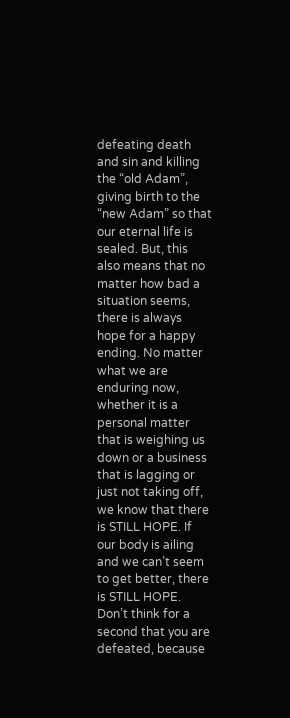defeating death and sin and killing the “old Adam”, giving birth to the “new Adam” so that our eternal life is sealed. But, this also means that no matter how bad a situation seems, there is always hope for a happy ending. No matter what we are enduring now, whether it is a personal matter that is weighing us down or a business that is lagging or just not taking off, we know that there is STILL HOPE. If our body is ailing and we can’t seem to get better, there is STILL HOPE. Don’t think for a second that you are defeated, because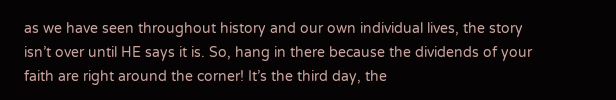as we have seen throughout history and our own individual lives, the story isn’t over until HE says it is. So, hang in there because the dividends of your faith are right around the corner! It’s the third day, the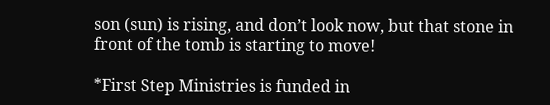son (sun) is rising, and don’t look now, but that stone in front of the tomb is starting to move!

*First Step Ministries is funded in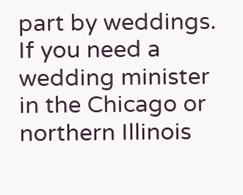part by weddings. If you need a wedding minister in the Chicago or northern Illinois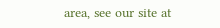area, see our site at